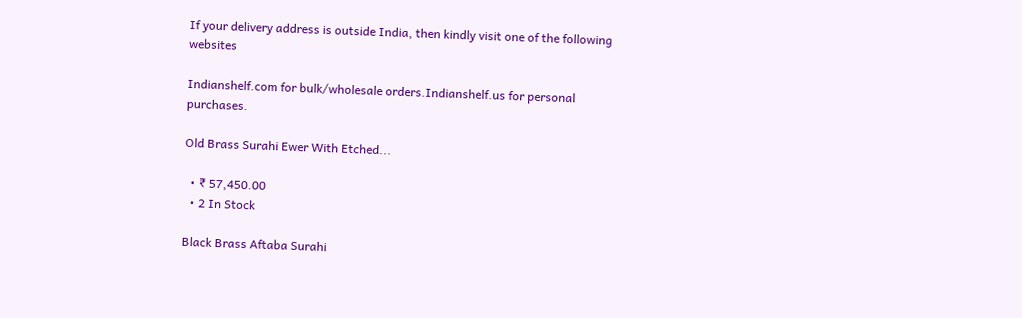If your delivery address is outside India, then kindly visit one of the following websites

Indianshelf.com for bulk/wholesale orders.Indianshelf.us for personal purchases.

Old Brass Surahi Ewer With Etched...

  • ₹ 57,450.00
  • 2 In Stock

Black Brass Aftaba Surahi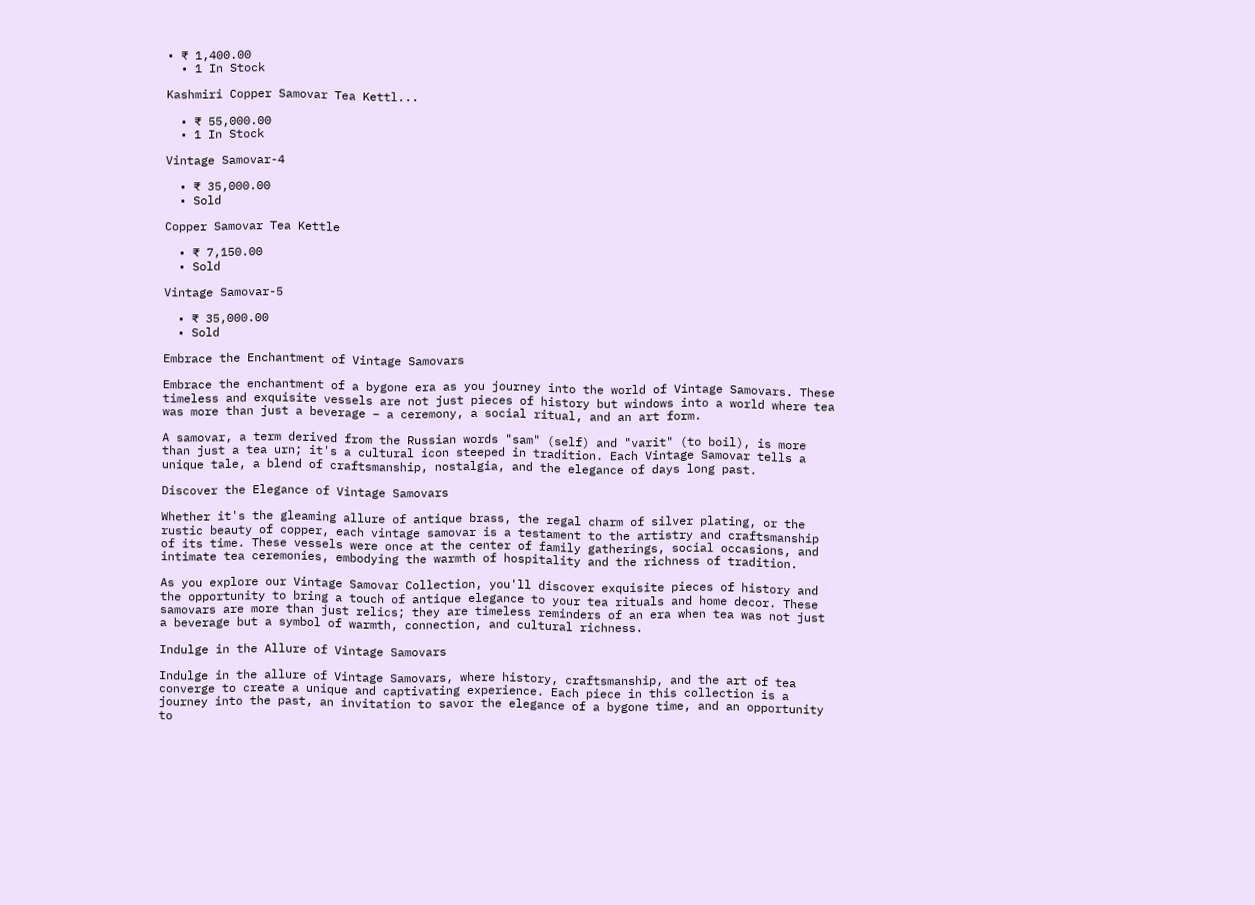• ₹ 1,400.00
  • 1 In Stock

Kashmiri Copper Samovar Tea Kettl...

  • ₹ 55,000.00
  • 1 In Stock

Vintage Samovar-4

  • ₹ 35,000.00
  • Sold

Copper Samovar Tea Kettle

  • ₹ 7,150.00
  • Sold

Vintage Samovar-5

  • ₹ 35,000.00
  • Sold

Embrace the Enchantment of Vintage Samovars

Embrace the enchantment of a bygone era as you journey into the world of Vintage Samovars. These timeless and exquisite vessels are not just pieces of history but windows into a world where tea was more than just a beverage – a ceremony, a social ritual, and an art form.

A samovar, a term derived from the Russian words "sam" (self) and "varit" (to boil), is more than just a tea urn; it's a cultural icon steeped in tradition. Each Vintage Samovar tells a unique tale, a blend of craftsmanship, nostalgia, and the elegance of days long past.

Discover the Elegance of Vintage Samovars

Whether it's the gleaming allure of antique brass, the regal charm of silver plating, or the rustic beauty of copper, each vintage samovar is a testament to the artistry and craftsmanship of its time. These vessels were once at the center of family gatherings, social occasions, and intimate tea ceremonies, embodying the warmth of hospitality and the richness of tradition.

As you explore our Vintage Samovar Collection, you'll discover exquisite pieces of history and the opportunity to bring a touch of antique elegance to your tea rituals and home decor. These samovars are more than just relics; they are timeless reminders of an era when tea was not just a beverage but a symbol of warmth, connection, and cultural richness.

Indulge in the Allure of Vintage Samovars

Indulge in the allure of Vintage Samovars, where history, craftsmanship, and the art of tea converge to create a unique and captivating experience. Each piece in this collection is a journey into the past, an invitation to savor the elegance of a bygone time, and an opportunity to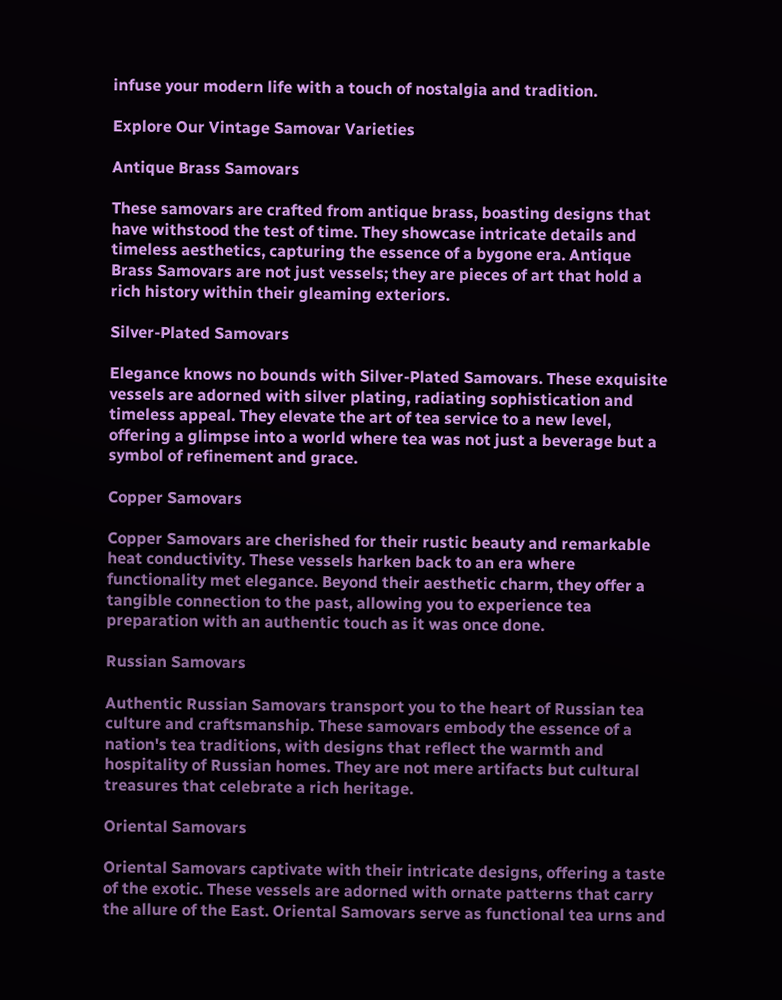infuse your modern life with a touch of nostalgia and tradition.

Explore Our Vintage Samovar Varieties

Antique Brass Samovars

These samovars are crafted from antique brass, boasting designs that have withstood the test of time. They showcase intricate details and timeless aesthetics, capturing the essence of a bygone era. Antique Brass Samovars are not just vessels; they are pieces of art that hold a rich history within their gleaming exteriors.

Silver-Plated Samovars

Elegance knows no bounds with Silver-Plated Samovars. These exquisite vessels are adorned with silver plating, radiating sophistication and timeless appeal. They elevate the art of tea service to a new level, offering a glimpse into a world where tea was not just a beverage but a symbol of refinement and grace.

Copper Samovars

Copper Samovars are cherished for their rustic beauty and remarkable heat conductivity. These vessels harken back to an era where functionality met elegance. Beyond their aesthetic charm, they offer a tangible connection to the past, allowing you to experience tea preparation with an authentic touch as it was once done.

Russian Samovars

Authentic Russian Samovars transport you to the heart of Russian tea culture and craftsmanship. These samovars embody the essence of a nation's tea traditions, with designs that reflect the warmth and hospitality of Russian homes. They are not mere artifacts but cultural treasures that celebrate a rich heritage.

Oriental Samovars

Oriental Samovars captivate with their intricate designs, offering a taste of the exotic. These vessels are adorned with ornate patterns that carry the allure of the East. Oriental Samovars serve as functional tea urns and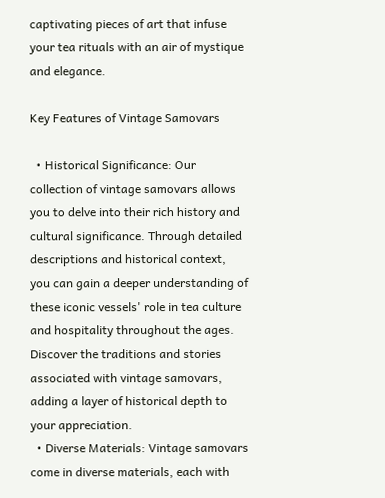captivating pieces of art that infuse your tea rituals with an air of mystique and elegance.

Key Features of Vintage Samovars

  • Historical Significance: Our collection of vintage samovars allows you to delve into their rich history and cultural significance. Through detailed descriptions and historical context, you can gain a deeper understanding of these iconic vessels' role in tea culture and hospitality throughout the ages. Discover the traditions and stories associated with vintage samovars, adding a layer of historical depth to your appreciation.
  • Diverse Materials: Vintage samovars come in diverse materials, each with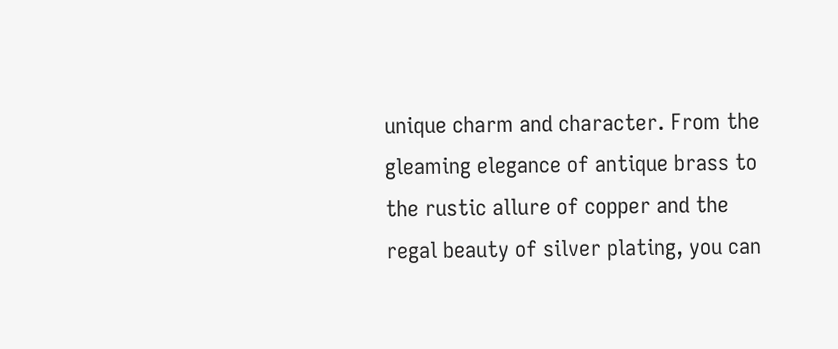unique charm and character. From the gleaming elegance of antique brass to the rustic allure of copper and the regal beauty of silver plating, you can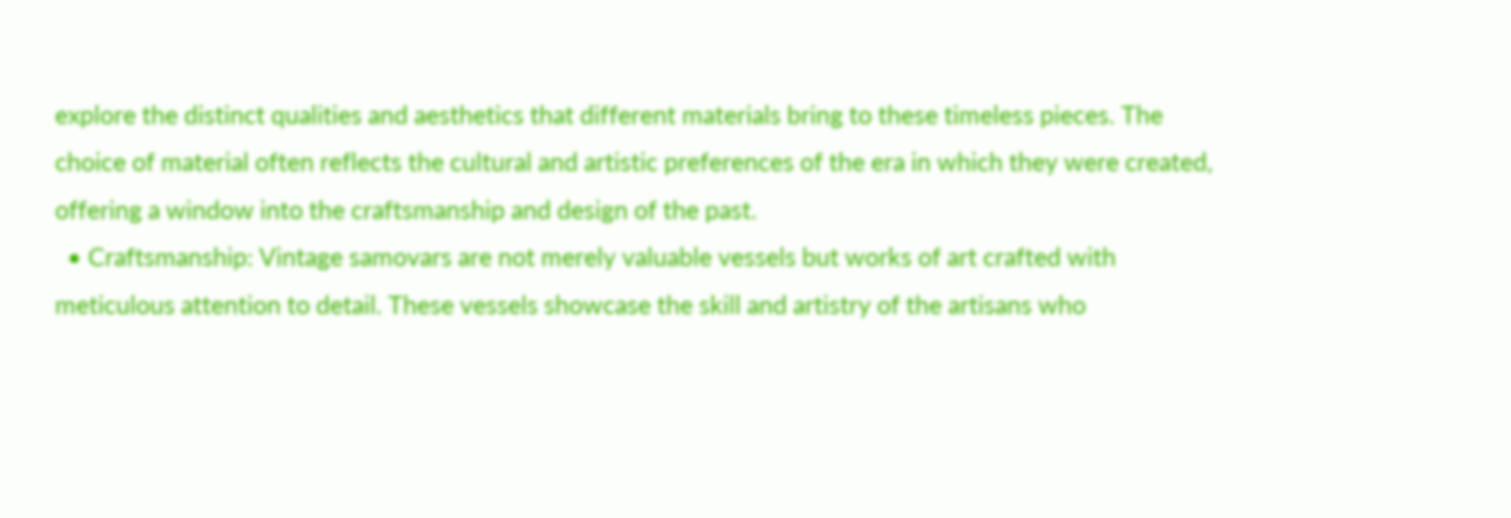explore the distinct qualities and aesthetics that different materials bring to these timeless pieces. The choice of material often reflects the cultural and artistic preferences of the era in which they were created, offering a window into the craftsmanship and design of the past.
  • Craftsmanship: Vintage samovars are not merely valuable vessels but works of art crafted with meticulous attention to detail. These vessels showcase the skill and artistry of the artisans who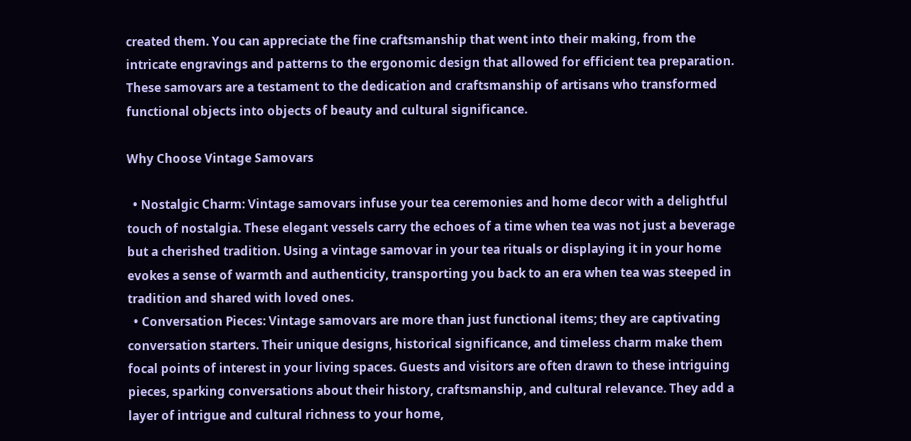created them. You can appreciate the fine craftsmanship that went into their making, from the intricate engravings and patterns to the ergonomic design that allowed for efficient tea preparation. These samovars are a testament to the dedication and craftsmanship of artisans who transformed functional objects into objects of beauty and cultural significance.

Why Choose Vintage Samovars

  • Nostalgic Charm: Vintage samovars infuse your tea ceremonies and home decor with a delightful touch of nostalgia. These elegant vessels carry the echoes of a time when tea was not just a beverage but a cherished tradition. Using a vintage samovar in your tea rituals or displaying it in your home evokes a sense of warmth and authenticity, transporting you back to an era when tea was steeped in tradition and shared with loved ones.
  • Conversation Pieces: Vintage samovars are more than just functional items; they are captivating conversation starters. Their unique designs, historical significance, and timeless charm make them focal points of interest in your living spaces. Guests and visitors are often drawn to these intriguing pieces, sparking conversations about their history, craftsmanship, and cultural relevance. They add a layer of intrigue and cultural richness to your home,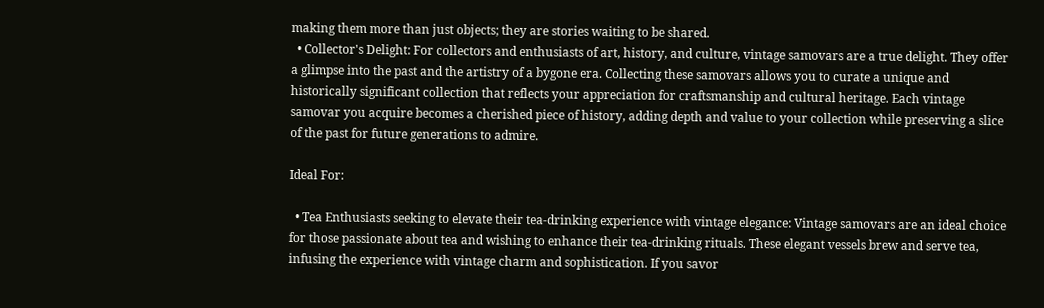making them more than just objects; they are stories waiting to be shared.
  • Collector's Delight: For collectors and enthusiasts of art, history, and culture, vintage samovars are a true delight. They offer a glimpse into the past and the artistry of a bygone era. Collecting these samovars allows you to curate a unique and historically significant collection that reflects your appreciation for craftsmanship and cultural heritage. Each vintage samovar you acquire becomes a cherished piece of history, adding depth and value to your collection while preserving a slice of the past for future generations to admire.

Ideal For:

  • Tea Enthusiasts seeking to elevate their tea-drinking experience with vintage elegance: Vintage samovars are an ideal choice for those passionate about tea and wishing to enhance their tea-drinking rituals. These elegant vessels brew and serve tea, infusing the experience with vintage charm and sophistication. If you savor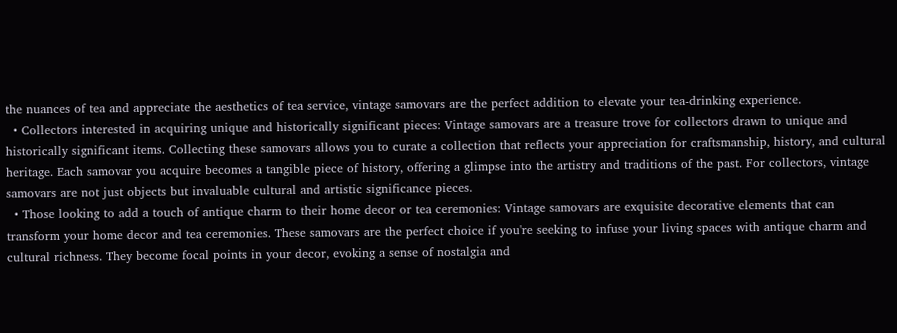the nuances of tea and appreciate the aesthetics of tea service, vintage samovars are the perfect addition to elevate your tea-drinking experience.
  • Collectors interested in acquiring unique and historically significant pieces: Vintage samovars are a treasure trove for collectors drawn to unique and historically significant items. Collecting these samovars allows you to curate a collection that reflects your appreciation for craftsmanship, history, and cultural heritage. Each samovar you acquire becomes a tangible piece of history, offering a glimpse into the artistry and traditions of the past. For collectors, vintage samovars are not just objects but invaluable cultural and artistic significance pieces.
  • Those looking to add a touch of antique charm to their home decor or tea ceremonies: Vintage samovars are exquisite decorative elements that can transform your home decor and tea ceremonies. These samovars are the perfect choice if you're seeking to infuse your living spaces with antique charm and cultural richness. They become focal points in your decor, evoking a sense of nostalgia and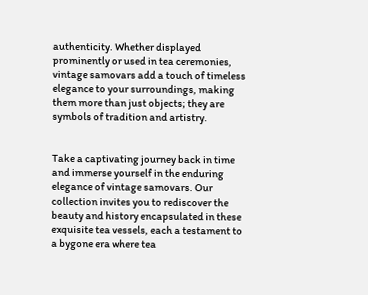authenticity. Whether displayed prominently or used in tea ceremonies, vintage samovars add a touch of timeless elegance to your surroundings, making them more than just objects; they are symbols of tradition and artistry.


Take a captivating journey back in time and immerse yourself in the enduring elegance of vintage samovars. Our collection invites you to rediscover the beauty and history encapsulated in these exquisite tea vessels, each a testament to a bygone era where tea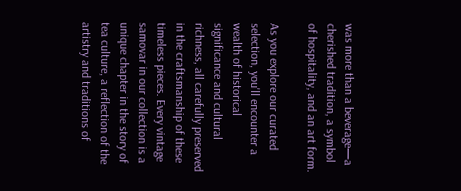was more than a beverage—a cherished tradition, a symbol of hospitality, and an art form.

As you explore our curated selection, you'll encounter a wealth of historical significance and cultural richness, all carefully preserved in the craftsmanship of these timeless pieces. Every vintage samovar in our collection is a unique chapter in the story of tea culture, a reflection of the artistry and traditions of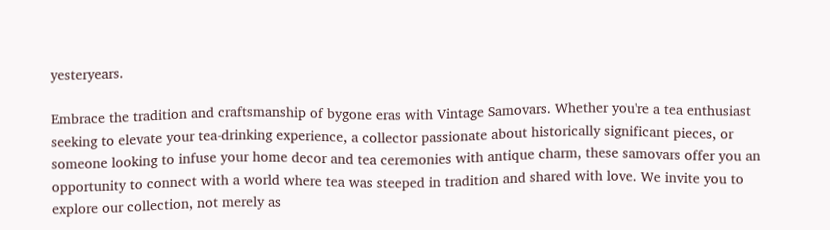yesteryears.

Embrace the tradition and craftsmanship of bygone eras with Vintage Samovars. Whether you're a tea enthusiast seeking to elevate your tea-drinking experience, a collector passionate about historically significant pieces, or someone looking to infuse your home decor and tea ceremonies with antique charm, these samovars offer you an opportunity to connect with a world where tea was steeped in tradition and shared with love. We invite you to explore our collection, not merely as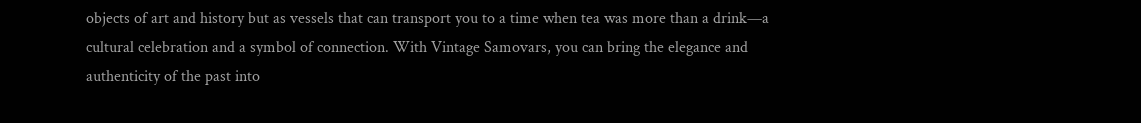objects of art and history but as vessels that can transport you to a time when tea was more than a drink—a cultural celebration and a symbol of connection. With Vintage Samovars, you can bring the elegance and authenticity of the past into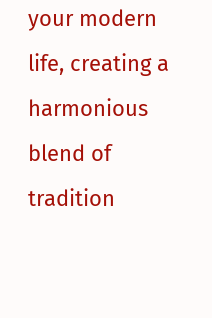your modern life, creating a harmonious blend of tradition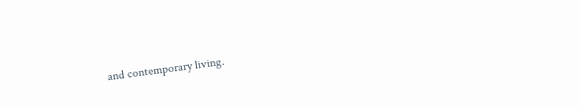and contemporary living.